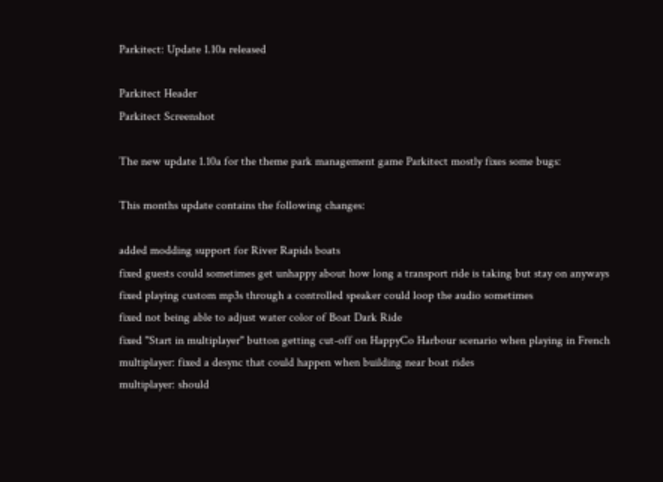Parkitect: Update 1.10a released

Parkitect Header
Parkitect Screenshot

The new update 1.10a for the theme park management game Parkitect mostly fixes some bugs:

This months update contains the following changes:

added modding support for River Rapids boats
fixed guests could sometimes get unhappy about how long a transport ride is taking but stay on anyways
fixed playing custom mp3s through a controlled speaker could loop the audio sometimes
fixed not being able to adjust water color of Boat Dark Ride
fixed "Start in multiplayer" button getting cut-off on HappyCo Harbour scenario when playing in French
multiplayer: fixed a desync that could happen when building near boat rides
multiplayer: should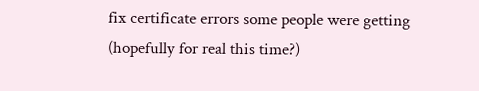fix certificate errors some people were getting (hopefully for real this time?)